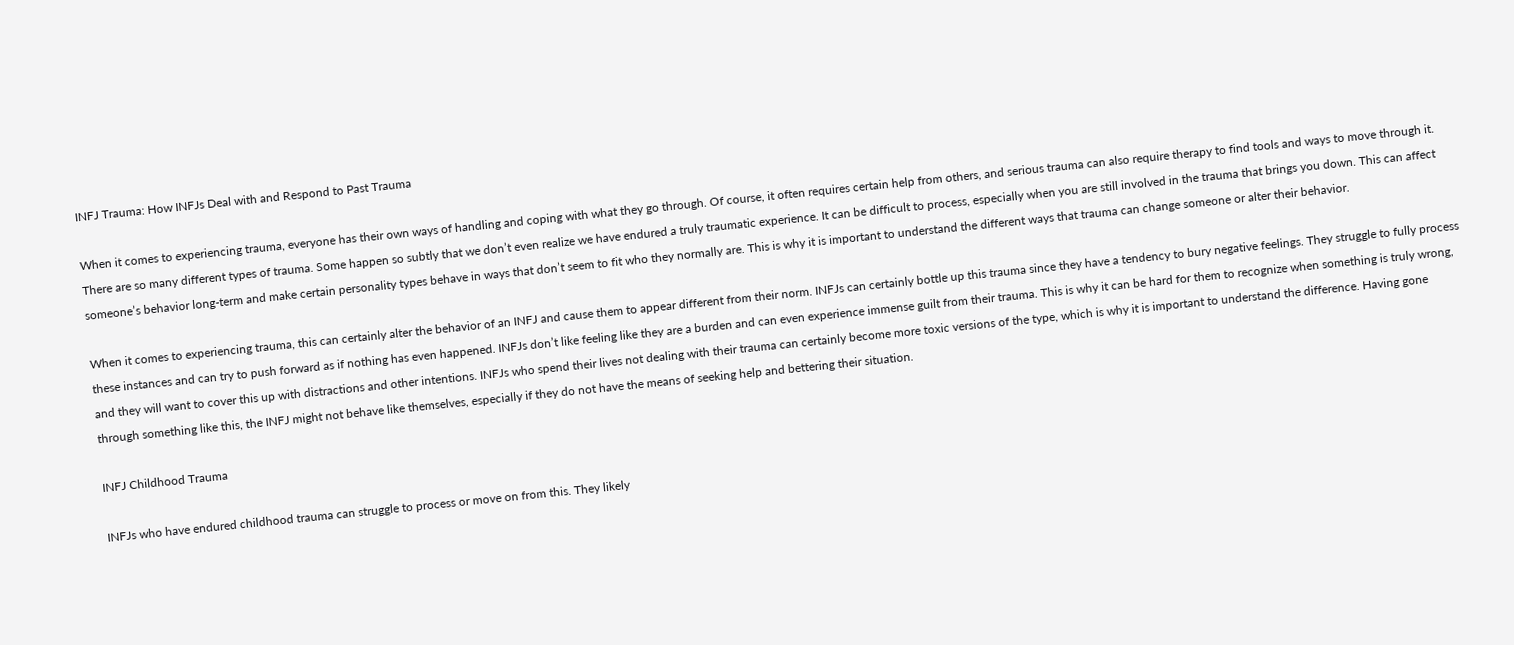INFJ Trauma: How INFJs Deal with and Respond to Past Trauma

When it comes to experiencing trauma, everyone has their own ways of handling and coping with what they go through. Of course, it often requires certain help from others, and serious trauma can also require therapy to find tools and ways to move through it. There are so many different types of trauma. Some happen so subtly that we don’t even realize we have endured a truly traumatic experience. It can be difficult to process, especially when you are still involved in the trauma that brings you down. This can affect someone’s behavior long-term and make certain personality types behave in ways that don’t seem to fit who they normally are. This is why it is important to understand the different ways that trauma can change someone or alter their behavior.

When it comes to experiencing trauma, this can certainly alter the behavior of an INFJ and cause them to appear different from their norm. INFJs can certainly bottle up this trauma since they have a tendency to bury negative feelings. They struggle to fully process these instances and can try to push forward as if nothing has even happened. INFJs don’t like feeling like they are a burden and can even experience immense guilt from their trauma. This is why it can be hard for them to recognize when something is truly wrong, and they will want to cover this up with distractions and other intentions. INFJs who spend their lives not dealing with their trauma can certainly become more toxic versions of the type, which is why it is important to understand the difference. Having gone through something like this, the INFJ might not behave like themselves, especially if they do not have the means of seeking help and bettering their situation.

INFJ Childhood Trauma

INFJs who have endured childhood trauma can struggle to process or move on from this. They likely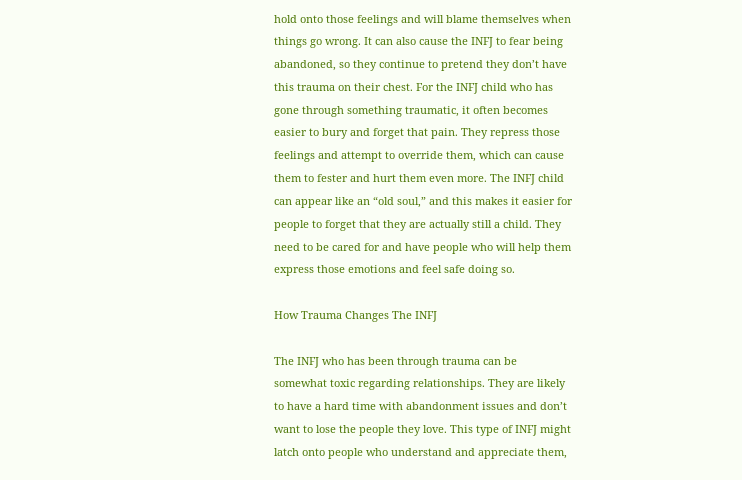hold onto those feelings and will blame themselves when things go wrong. It can also cause the INFJ to fear being abandoned, so they continue to pretend they don’t have this trauma on their chest. For the INFJ child who has gone through something traumatic, it often becomes easier to bury and forget that pain. They repress those feelings and attempt to override them, which can cause them to fester and hurt them even more. The INFJ child can appear like an “old soul,” and this makes it easier for people to forget that they are actually still a child. They need to be cared for and have people who will help them express those emotions and feel safe doing so.

How Trauma Changes The INFJ

The INFJ who has been through trauma can be somewhat toxic regarding relationships. They are likely to have a hard time with abandonment issues and don’t want to lose the people they love. This type of INFJ might latch onto people who understand and appreciate them,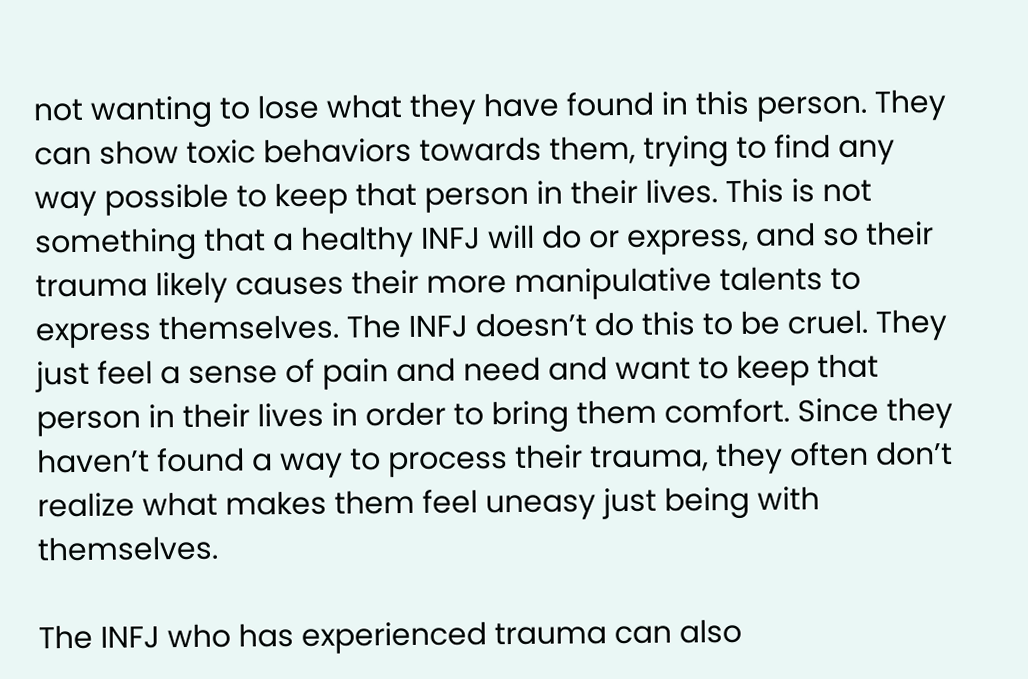not wanting to lose what they have found in this person. They can show toxic behaviors towards them, trying to find any way possible to keep that person in their lives. This is not something that a healthy INFJ will do or express, and so their trauma likely causes their more manipulative talents to express themselves. The INFJ doesn’t do this to be cruel. They just feel a sense of pain and need and want to keep that person in their lives in order to bring them comfort. Since they haven’t found a way to process their trauma, they often don’t realize what makes them feel uneasy just being with themselves.

The INFJ who has experienced trauma can also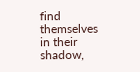find themselves in their shadow,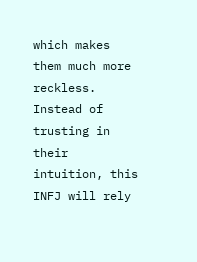which makes them much more reckless. Instead of trusting in their intuition, this INFJ will rely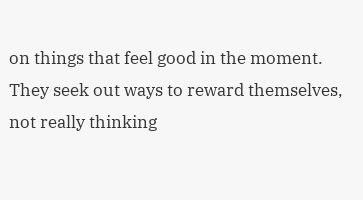on things that feel good in the moment. They seek out ways to reward themselves, not really thinking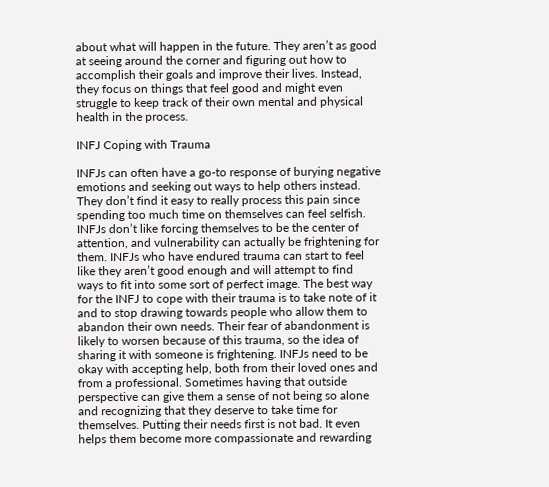about what will happen in the future. They aren’t as good at seeing around the corner and figuring out how to accomplish their goals and improve their lives. Instead, they focus on things that feel good and might even struggle to keep track of their own mental and physical health in the process.

INFJ Coping with Trauma

INFJs can often have a go-to response of burying negative emotions and seeking out ways to help others instead. They don’t find it easy to really process this pain since spending too much time on themselves can feel selfish. INFJs don’t like forcing themselves to be the center of attention, and vulnerability can actually be frightening for them. INFJs who have endured trauma can start to feel like they aren’t good enough and will attempt to find ways to fit into some sort of perfect image. The best way for the INFJ to cope with their trauma is to take note of it and to stop drawing towards people who allow them to abandon their own needs. Their fear of abandonment is likely to worsen because of this trauma, so the idea of sharing it with someone is frightening. INFJs need to be okay with accepting help, both from their loved ones and from a professional. Sometimes having that outside perspective can give them a sense of not being so alone and recognizing that they deserve to take time for themselves. Putting their needs first is not bad. It even helps them become more compassionate and rewarding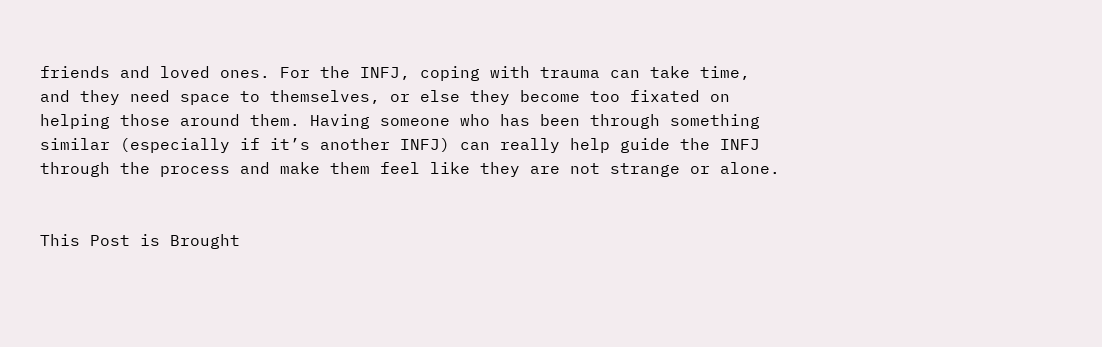friends and loved ones. For the INFJ, coping with trauma can take time, and they need space to themselves, or else they become too fixated on helping those around them. Having someone who has been through something similar (especially if it’s another INFJ) can really help guide the INFJ through the process and make them feel like they are not strange or alone.


This Post is Brought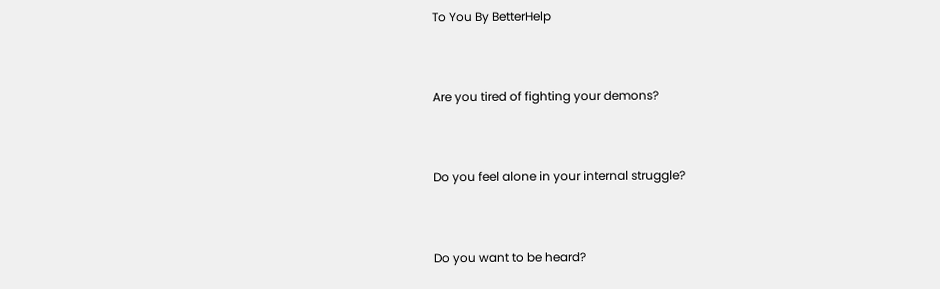To You By BetterHelp


Are you tired of fighting your demons?


Do you feel alone in your internal struggle?


Do you want to be heard?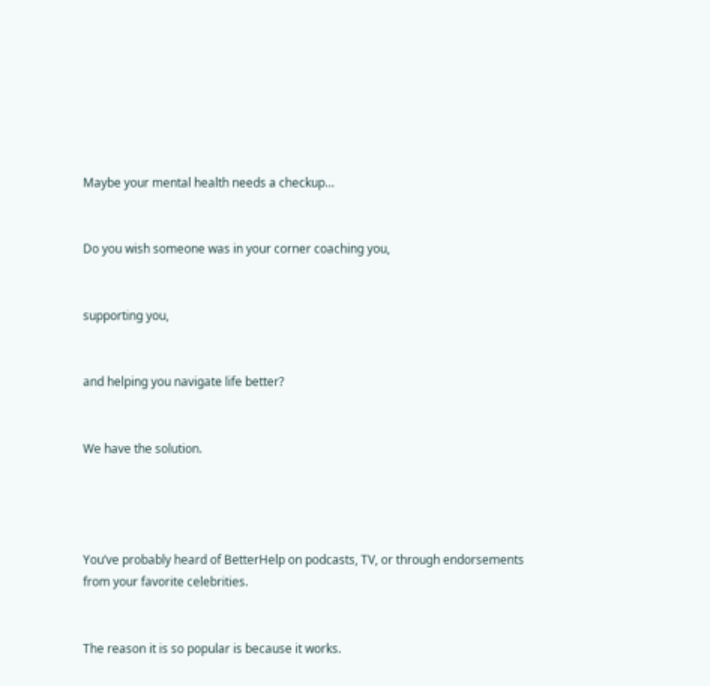Maybe your mental health needs a checkup…


Do you wish someone was in your corner coaching you,


supporting you,


and helping you navigate life better?


We have the solution.




You’ve probably heard of BetterHelp on podcasts, TV, or through endorsements from your favorite celebrities.


The reason it is so popular is because it works.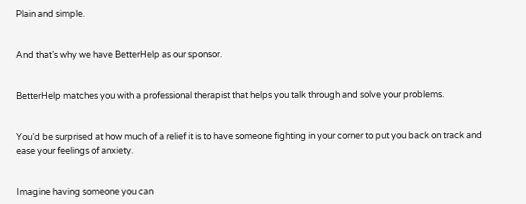Plain and simple.


And that’s why we have BetterHelp as our sponsor.


BetterHelp matches you with a professional therapist that helps you talk through and solve your problems.


You’d be surprised at how much of a relief it is to have someone fighting in your corner to put you back on track and ease your feelings of anxiety.


Imagine having someone you can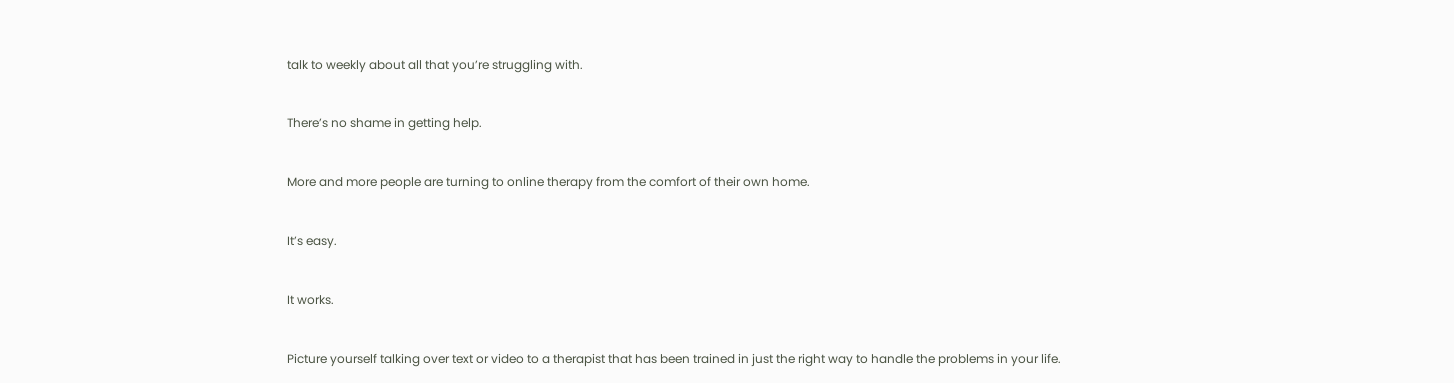talk to weekly about all that you’re struggling with.


There’s no shame in getting help.


More and more people are turning to online therapy from the comfort of their own home.


It’s easy.


It works.


Picture yourself talking over text or video to a therapist that has been trained in just the right way to handle the problems in your life.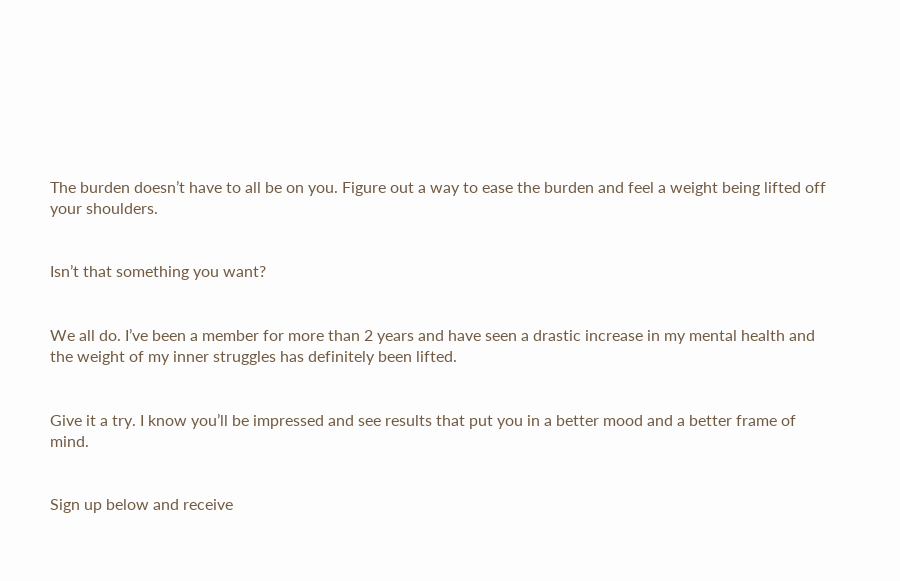The burden doesn’t have to all be on you. Figure out a way to ease the burden and feel a weight being lifted off your shoulders.


Isn’t that something you want?


We all do. I’ve been a member for more than 2 years and have seen a drastic increase in my mental health and the weight of my inner struggles has definitely been lifted.


Give it a try. I know you’ll be impressed and see results that put you in a better mood and a better frame of mind.


Sign up below and receive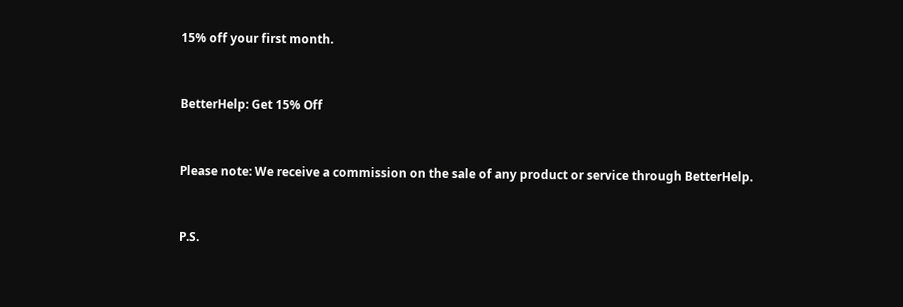15% off your first month.


BetterHelp: Get 15% Off


Please note: We receive a commission on the sale of any product or service through BetterHelp.


P.S.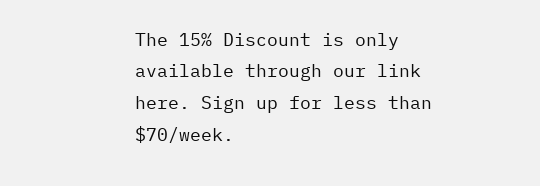The 15% Discount is only available through our link here. Sign up for less than $70/week.